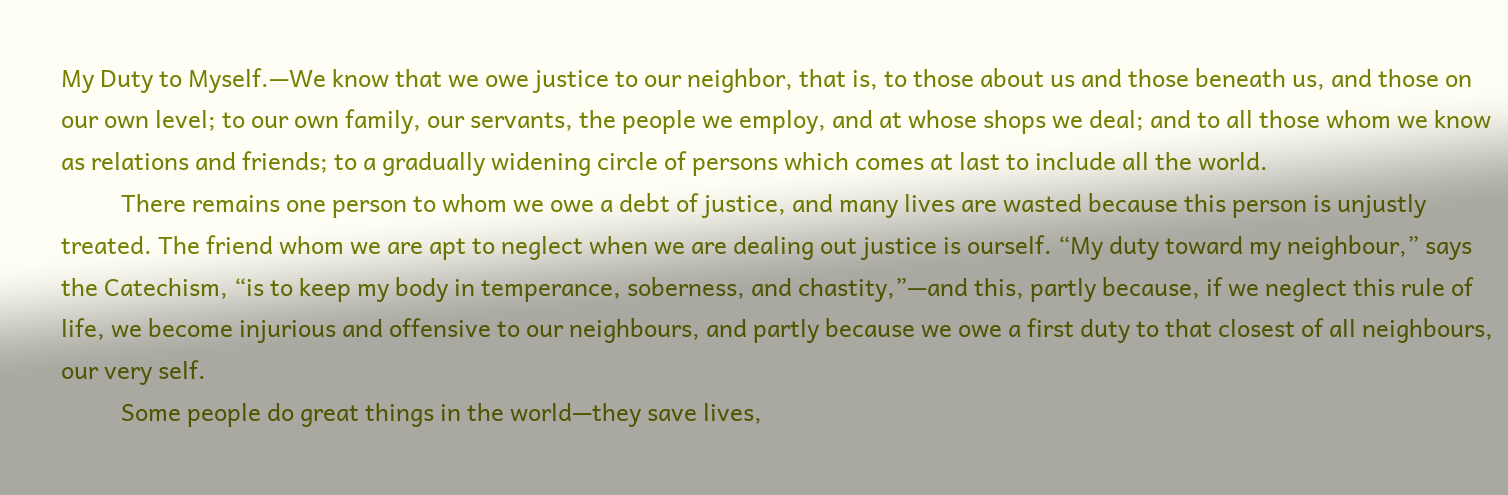My Duty to Myself.—We know that we owe justice to our neighbor, that is, to those about us and those beneath us, and those on our own level; to our own family, our servants, the people we employ, and at whose shops we deal; and to all those whom we know as relations and friends; to a gradually widening circle of persons which comes at last to include all the world.
          There remains one person to whom we owe a debt of justice, and many lives are wasted because this person is unjustly treated. The friend whom we are apt to neglect when we are dealing out justice is ourself. “My duty toward my neighbour,” says the Catechism, “is to keep my body in temperance, soberness, and chastity,”—and this, partly because, if we neglect this rule of life, we become injurious and offensive to our neighbours, and partly because we owe a first duty to that closest of all neighbours, our very self.
          Some people do great things in the world—they save lives,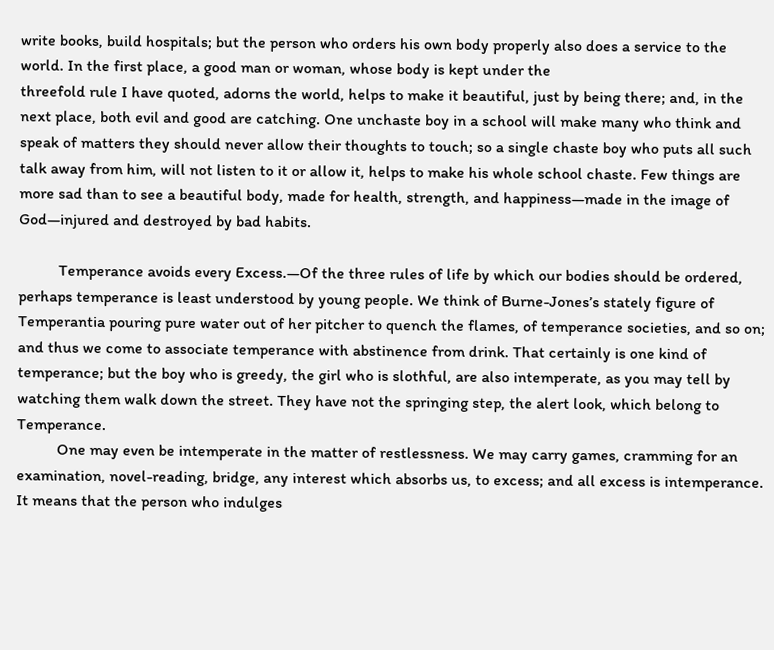write books, build hospitals; but the person who orders his own body properly also does a service to the world. In the first place, a good man or woman, whose body is kept under the
threefold rule I have quoted, adorns the world, helps to make it beautiful, just by being there; and, in the next place, both evil and good are catching. One unchaste boy in a school will make many who think and speak of matters they should never allow their thoughts to touch; so a single chaste boy who puts all such talk away from him, will not listen to it or allow it, helps to make his whole school chaste. Few things are more sad than to see a beautiful body, made for health, strength, and happiness—made in the image of God—injured and destroyed by bad habits.

          Temperance avoids every Excess.—Of the three rules of life by which our bodies should be ordered, perhaps temperance is least understood by young people. We think of Burne-Jones’s stately figure of Temperantia pouring pure water out of her pitcher to quench the flames, of temperance societies, and so on; and thus we come to associate temperance with abstinence from drink. That certainly is one kind of temperance; but the boy who is greedy, the girl who is slothful, are also intemperate, as you may tell by watching them walk down the street. They have not the springing step, the alert look, which belong to Temperance.
          One may even be intemperate in the matter of restlessness. We may carry games, cramming for an examination, novel-reading, bridge, any interest which absorbs us, to excess; and all excess is intemperance. It means that the person who indulges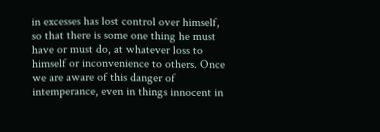in excesses has lost control over himself, so that there is some one thing he must have or must do, at whatever loss to himself or inconvenience to others. Once we are aware of this danger of intemperance, even in things innocent in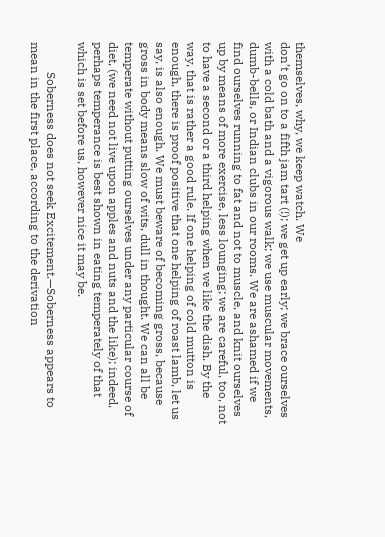themselves, why, we keep watch. We
don’t go on to a fifth jam tart (!); we get up early; we brace ourselves with a cold bath and a vigorous walk; we use muscular movements, dumb-bells, or Indian clubs in our rooms. We are ashamed if we find ourselves running to fat and not to muscle, and knit ourselves up by means of more exercise, less lounging; we are careful, too, not to have a second or a third helping when we like the dish. By the way, that is rather a good rule. If one helping of cold mutton is enough, there is proof positive that one helping of roast lamb, let us say, is also enough. We must beware of becoming gross, because gross in body means slow of wits, dull in thought. We can all be temperate without putting ourselves under any particular course of diet, (we need not live upon apples and nuts and the like); indeed, perhaps temperance is best shown in eating temperately of that which is set before us, however nice it may be.

          Soberness does not seek Excitement.—Soberness appears to mean in the first place, according to the derivation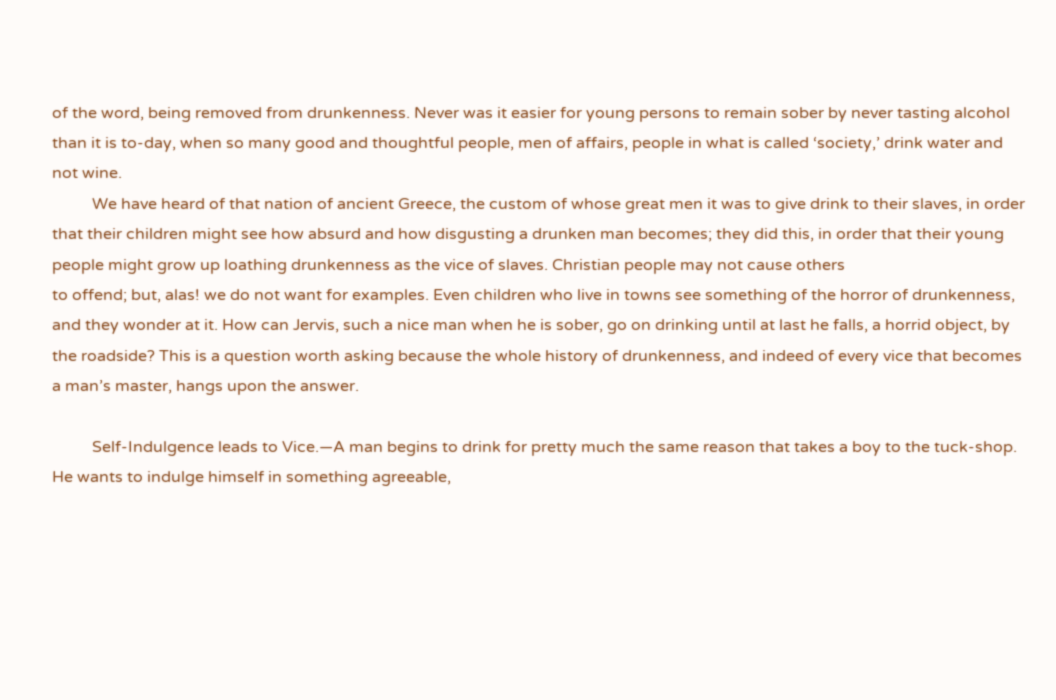of the word, being removed from drunkenness. Never was it easier for young persons to remain sober by never tasting alcohol than it is to-day, when so many good and thoughtful people, men of affairs, people in what is called ‘society,’ drink water and not wine.
          We have heard of that nation of ancient Greece, the custom of whose great men it was to give drink to their slaves, in order that their children might see how absurd and how disgusting a drunken man becomes; they did this, in order that their young people might grow up loathing drunkenness as the vice of slaves. Christian people may not cause others
to offend; but, alas! we do not want for examples. Even children who live in towns see something of the horror of drunkenness, and they wonder at it. How can Jervis, such a nice man when he is sober, go on drinking until at last he falls, a horrid object, by the roadside? This is a question worth asking because the whole history of drunkenness, and indeed of every vice that becomes a man’s master, hangs upon the answer.

          Self-Indulgence leads to Vice.—A man begins to drink for pretty much the same reason that takes a boy to the tuck-shop. He wants to indulge himself in something agreeable,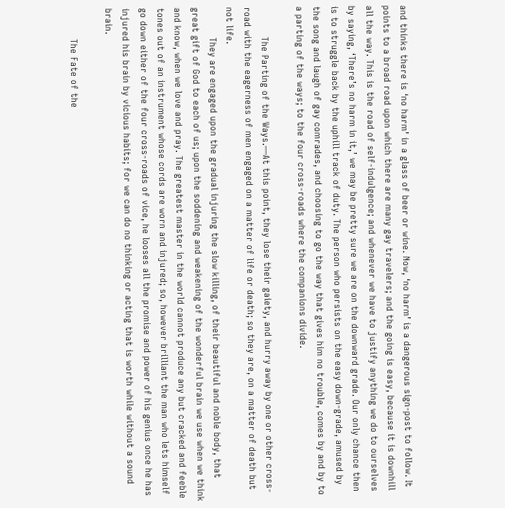and thinks there is ‘no harm’ in a glass of beer or wine. Now, ‘no harm’ is a dangerous sign-post to follow. It points to a broad road upon which there are many gay travelers; and the going is easy, because it is downhill all the way. This is the road of self-indulgence; and whenever we have to justify anything we do to ourselves by saying, ‘There’s no harm in it,’ we may be pretty sure we are on the downward grade. Our only chance then is to struggle back by the uphill track of duty. The person who persists on the easy down-grade, amused by the song and laugh of gay comrades, and choosing to go the way that gives him no trouble, comes by and by to a parting of the ways; to the four cross-roads where the companions divide.

          The Parting of the Ways.—At this point, they lose their gaiety, and hurry away by one or other cross-road with the eagerness of men engaged on a matter of life or death; so they are, on a matter of death but not life.
          They are engaged upon the gradual injuring the slow killing, of their beautiful and noble body, that
great gift of God to each of us; upon the soddening and weakening of the wonderful brain we use when we think and know, when we love and pray. The greatest master in the world cannot produce any but cracked and feeble tones out of an instrument whose cords are worn and injured; so, however brilliant the man who lets himself go down either of the four cross-roads of vice, he looses all the promise and power of his genius once he has injured his brain by vicious habits; for we can do no thinking or acting that is worth while without a sound brain.

          The Fate of the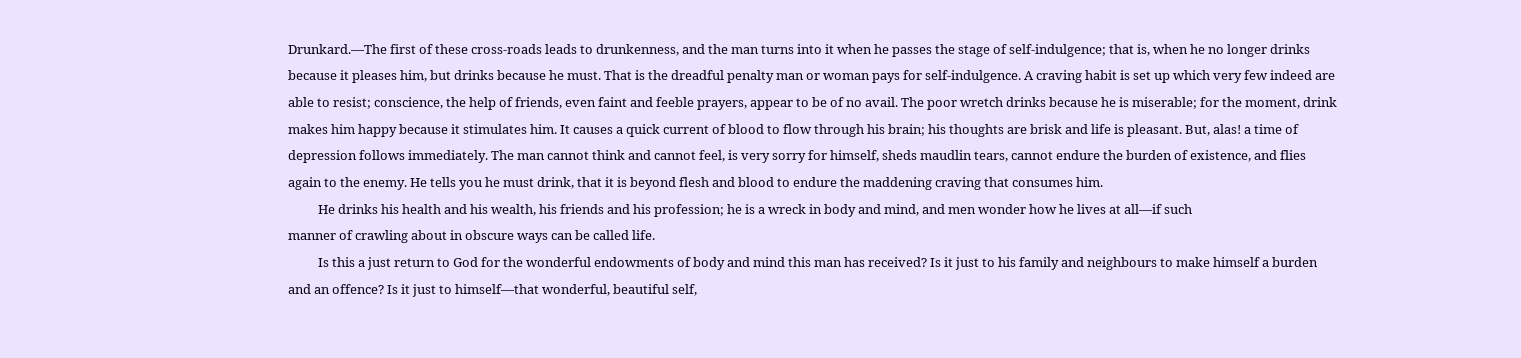Drunkard.—The first of these cross-roads leads to drunkenness, and the man turns into it when he passes the stage of self-indulgence; that is, when he no longer drinks because it pleases him, but drinks because he must. That is the dreadful penalty man or woman pays for self-indulgence. A craving habit is set up which very few indeed are able to resist; conscience, the help of friends, even faint and feeble prayers, appear to be of no avail. The poor wretch drinks because he is miserable; for the moment, drink makes him happy because it stimulates him. It causes a quick current of blood to flow through his brain; his thoughts are brisk and life is pleasant. But, alas! a time of depression follows immediately. The man cannot think and cannot feel, is very sorry for himself, sheds maudlin tears, cannot endure the burden of existence, and flies again to the enemy. He tells you he must drink, that it is beyond flesh and blood to endure the maddening craving that consumes him.
          He drinks his health and his wealth, his friends and his profession; he is a wreck in body and mind, and men wonder how he lives at all—if such
manner of crawling about in obscure ways can be called life.
          Is this a just return to God for the wonderful endowments of body and mind this man has received? Is it just to his family and neighbours to make himself a burden and an offence? Is it just to himself—that wonderful, beautiful self,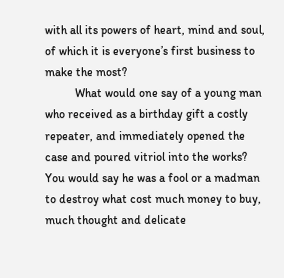with all its powers of heart, mind and soul, of which it is everyone’s first business to make the most?
          What would one say of a young man who received as a birthday gift a costly repeater, and immediately opened the case and poured vitriol into the works? You would say he was a fool or a madman to destroy what cost much money to buy, much thought and delicate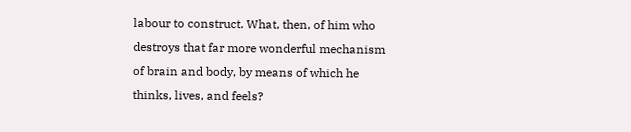labour to construct. What, then, of him who destroys that far more wonderful mechanism of brain and body, by means of which he thinks, lives, and feels?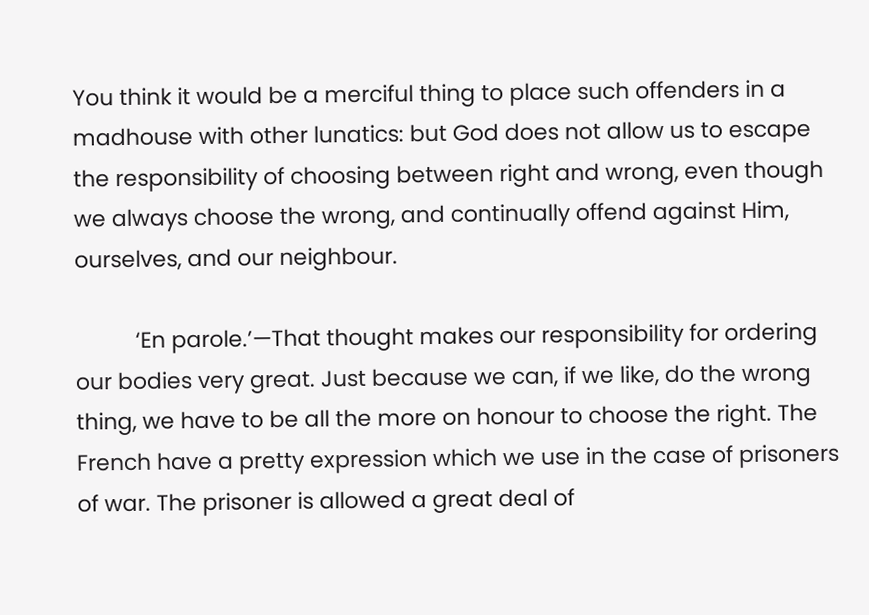You think it would be a merciful thing to place such offenders in a madhouse with other lunatics: but God does not allow us to escape the responsibility of choosing between right and wrong, even though we always choose the wrong, and continually offend against Him, ourselves, and our neighbour.

          ‘En parole.’—That thought makes our responsibility for ordering our bodies very great. Just because we can, if we like, do the wrong thing, we have to be all the more on honour to choose the right. The French have a pretty expression which we use in the case of prisoners of war. The prisoner is allowed a great deal of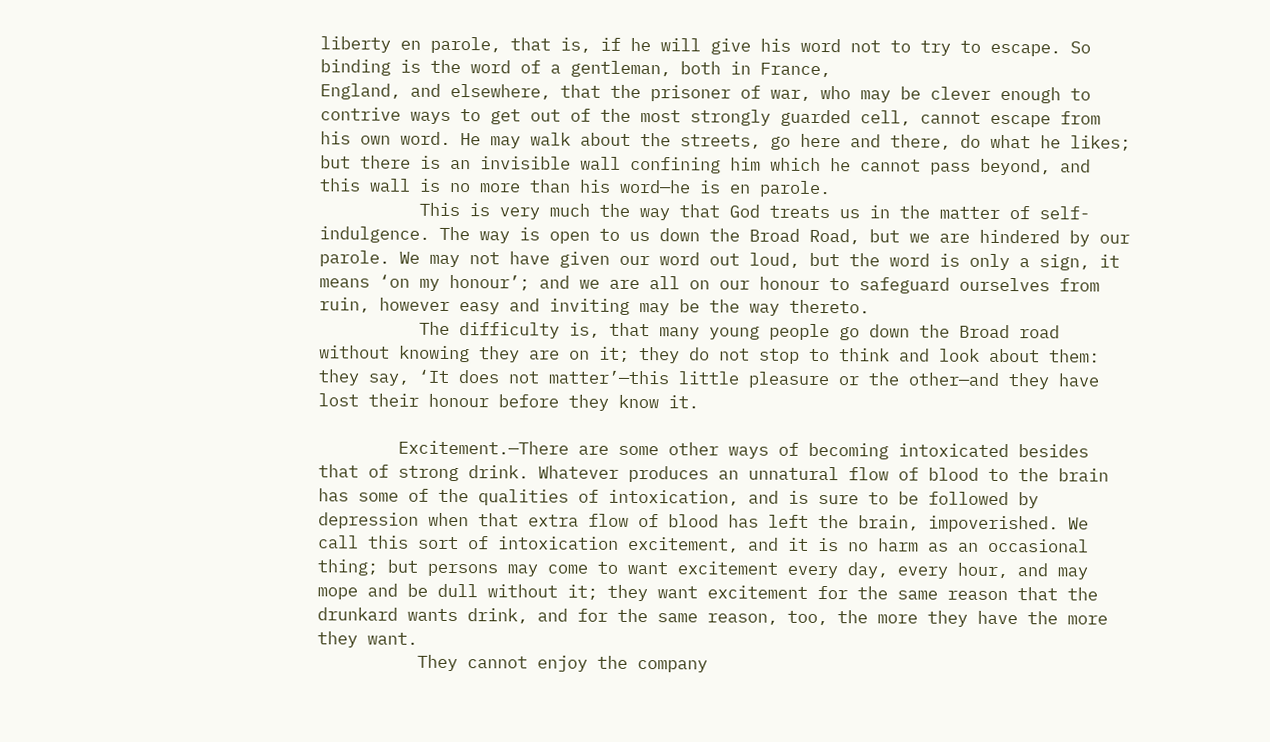liberty en parole, that is, if he will give his word not to try to escape. So binding is the word of a gentleman, both in France,
England, and elsewhere, that the prisoner of war, who may be clever enough to contrive ways to get out of the most strongly guarded cell, cannot escape from his own word. He may walk about the streets, go here and there, do what he likes; but there is an invisible wall confining him which he cannot pass beyond, and this wall is no more than his word—he is en parole.
          This is very much the way that God treats us in the matter of self-indulgence. The way is open to us down the Broad Road, but we are hindered by our parole. We may not have given our word out loud, but the word is only a sign, it means ‘on my honour’; and we are all on our honour to safeguard ourselves from ruin, however easy and inviting may be the way thereto.
          The difficulty is, that many young people go down the Broad road without knowing they are on it; they do not stop to think and look about them: they say, ‘It does not matter’—this little pleasure or the other—and they have lost their honour before they know it.

        Excitement.—There are some other ways of becoming intoxicated besides that of strong drink. Whatever produces an unnatural flow of blood to the brain has some of the qualities of intoxication, and is sure to be followed by depression when that extra flow of blood has left the brain, impoverished. We call this sort of intoxication excitement, and it is no harm as an occasional thing; but persons may come to want excitement every day, every hour, and may mope and be dull without it; they want excitement for the same reason that the drunkard wants drink, and for the same reason, too, the more they have the more they want.
          They cannot enjoy the company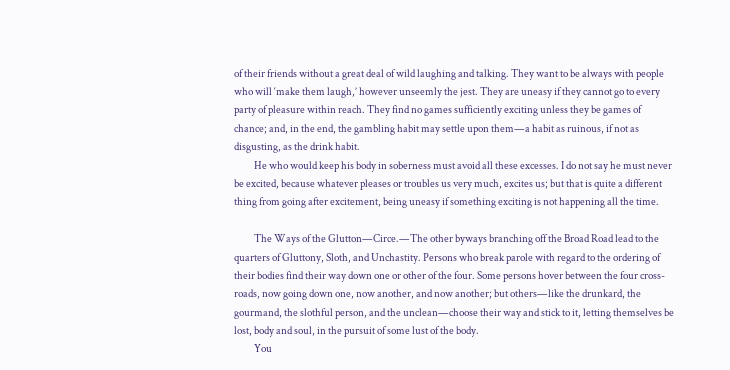of their friends without a great deal of wild laughing and talking. They want to be always with people who will ‘make them laugh,’ however unseemly the jest. They are uneasy if they cannot go to every party of pleasure within reach. They find no games sufficiently exciting unless they be games of chance; and, in the end, the gambling habit may settle upon them—a habit as ruinous, if not as disgusting, as the drink habit.
          He who would keep his body in soberness must avoid all these excesses. I do not say he must never be excited, because whatever pleases or troubles us very much, excites us; but that is quite a different thing from going after excitement, being uneasy if something exciting is not happening all the time.

          The Ways of the Glutton—Circe.—The other byways branching off the Broad Road lead to the quarters of Gluttony, Sloth, and Unchastity. Persons who break parole with regard to the ordering of their bodies find their way down one or other of the four. Some persons hover between the four cross-roads, now going down one, now another, and now another; but others—like the drunkard, the gourmand, the slothful person, and the unclean—choose their way and stick to it, letting themselves be lost, body and soul, in the pursuit of some lust of the body.
          You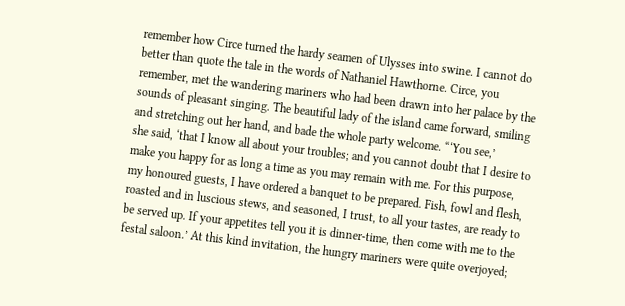remember how Circe turned the hardy seamen of Ulysses into swine. I cannot do better than quote the tale in the words of Nathaniel Hawthorne. Circe, you remember, met the wandering mariners who had been drawn into her palace by the sounds of pleasant singing. The beautiful lady of the island came forward, smiling and stretching out her hand, and bade the whole party welcome. “‘You see,’
she said, ‘that I know all about your troubles; and you cannot doubt that I desire to make you happy for as long a time as you may remain with me. For this purpose, my honoured guests, I have ordered a banquet to be prepared. Fish, fowl and flesh, roasted and in luscious stews, and seasoned, I trust, to all your tastes, are ready to be served up. If your appetites tell you it is dinner-time, then come with me to the festal saloon.’ At this kind invitation, the hungry mariners were quite overjoyed;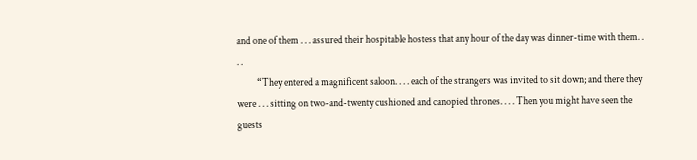and one of them . . . assured their hospitable hostess that any hour of the day was dinner-time with them. . . .
          “They entered a magnificent saloon. . . . each of the strangers was invited to sit down; and there they were . . . sitting on two-and-twenty cushioned and canopied thrones. . . . Then you might have seen the guests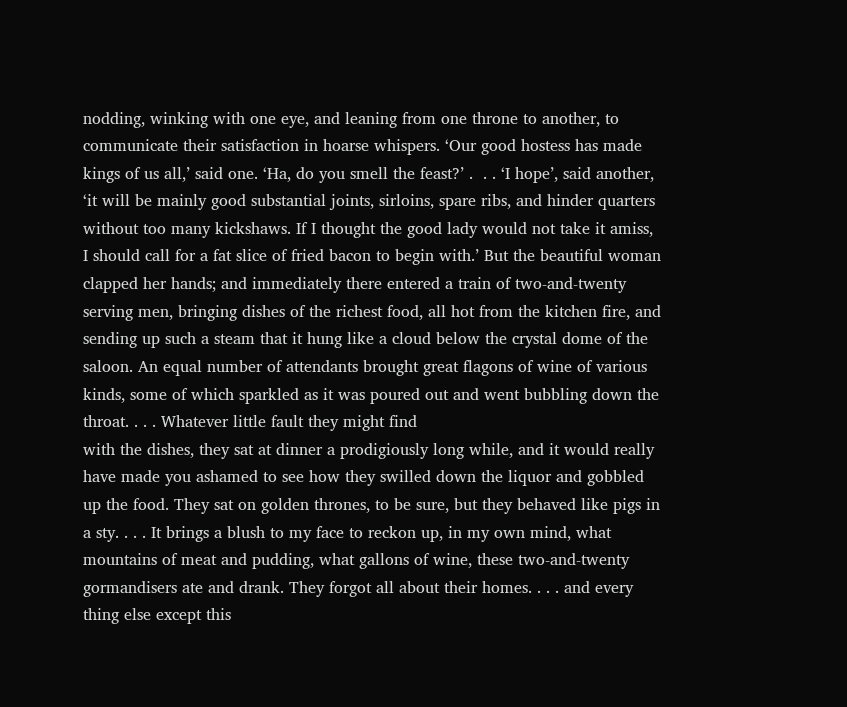nodding, winking with one eye, and leaning from one throne to another, to communicate their satisfaction in hoarse whispers. ‘Our good hostess has made kings of us all,’ said one. ‘Ha, do you smell the feast?’ .  . . ‘I hope’, said another, ‘it will be mainly good substantial joints, sirloins, spare ribs, and hinder quarters without too many kickshaws. If I thought the good lady would not take it amiss, I should call for a fat slice of fried bacon to begin with.’ But the beautiful woman clapped her hands; and immediately there entered a train of two-and-twenty serving men, bringing dishes of the richest food, all hot from the kitchen fire, and sending up such a steam that it hung like a cloud below the crystal dome of the saloon. An equal number of attendants brought great flagons of wine of various kinds, some of which sparkled as it was poured out and went bubbling down the throat. . . . Whatever little fault they might find
with the dishes, they sat at dinner a prodigiously long while, and it would really have made you ashamed to see how they swilled down the liquor and gobbled up the food. They sat on golden thrones, to be sure, but they behaved like pigs in a sty. . . . It brings a blush to my face to reckon up, in my own mind, what mountains of meat and pudding, what gallons of wine, these two-and-twenty gormandisers ate and drank. They forgot all about their homes. . . . and every thing else except this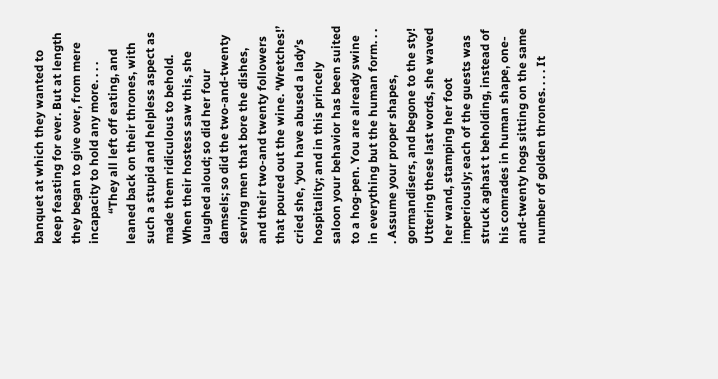banquet at which they wanted to keep feasting for ever. But at length they began to give over, from mere incapacity to hold any more. . . .
          “They all left off eating, and leaned back on their thrones, with such a stupid and helpless aspect as made them ridiculous to behold. When their hostess saw this, she laughed aloud; so did her four damsels; so did the two-and-twenty serving men that bore the dishes, and their two-and twenty followers that poured out the wine. ‘Wretches!’ cried she, ‘you have abused a lady’s hospitality; and in this princely saloon your behavior has been suited to a hog-pen. You are already swine in everything but the human form. . . . Assume your proper shapes, gormandisers, and begone to the sty! Uttering these last words, she waved her wand, stamping her foot imperiously; each of the guests was struck aghast t beholding, instead of his comrades in human shape, one-and-twenty hogs sitting on the same number of golden thrones. . . . It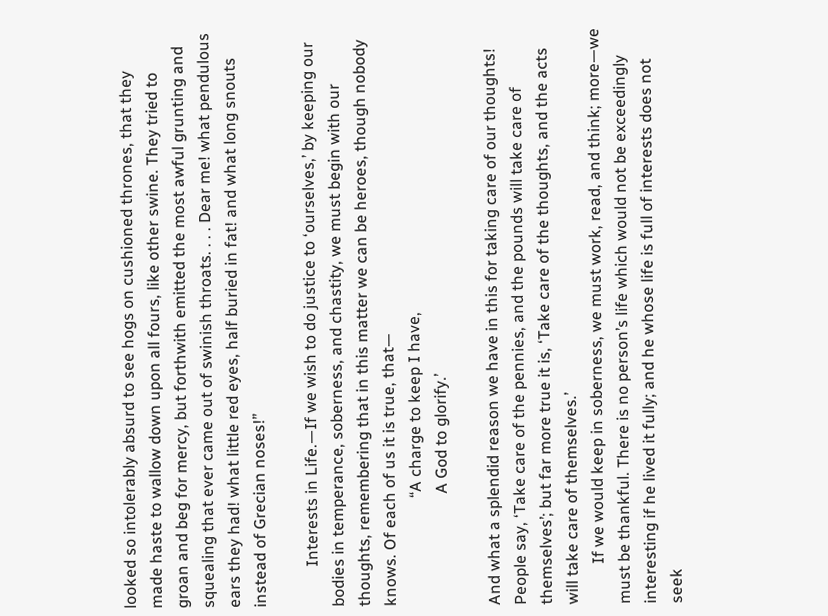looked so intolerably absurd to see hogs on cushioned thrones, that they made haste to wallow down upon all fours, like other swine. They tried to groan and beg for mercy, but forthwith emitted the most awful grunting and squealing that ever came out of swinish throats. . . . Dear me! what pendulous
ears they had! what little red eyes, half buried in fat! and what long snouts instead of Grecian noses!”

          Interests in Life.—If we wish to do justice to ‘ourselves,’ by keeping our bodies in temperance, soberness, and chastity, we must begin with our thoughts, remembering that in this matter we can be heroes, though nobody knows. Of each of us it is true, that—
                           “A charge to keep I have,
                            A God to glorify.’

And what a splendid reason we have in this for taking care of our thoughts! People say, ‘Take care of the pennies, and the pounds will take care of themselves’; but far more true it is, ‘Take care of the thoughts, and the acts will take care of themselves.’
          If we would keep in soberness, we must work, read, and think; more—we must be thankful. There is no person’s life which would not be exceedingly interesting if he lived it fully; and he whose life is full of interests does not seek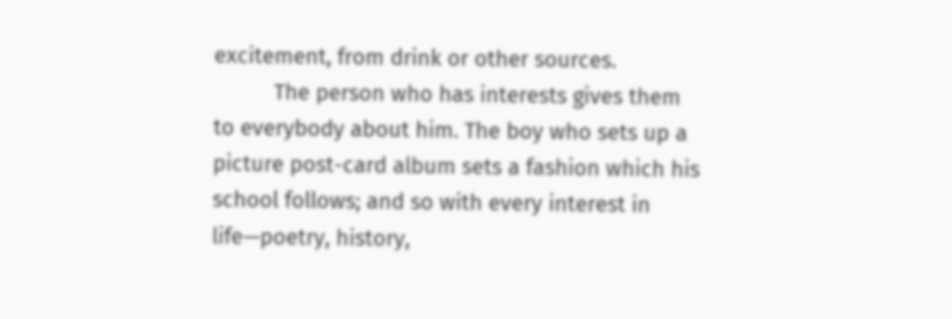excitement, from drink or other sources.
          The person who has interests gives them to everybody about him. The boy who sets up a picture post-card album sets a fashion which his school follows; and so with every interest in life—poetry, history,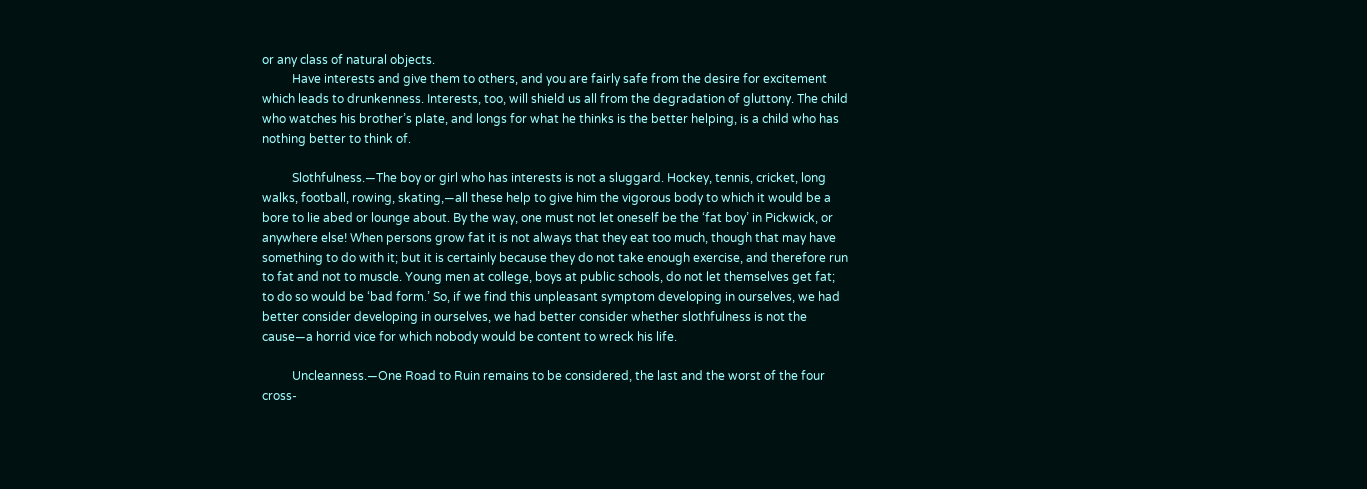or any class of natural objects.
          Have interests and give them to others, and you are fairly safe from the desire for excitement which leads to drunkenness. Interests, too, will shield us all from the degradation of gluttony. The child who watches his brother’s plate, and longs for what he thinks is the better helping, is a child who has nothing better to think of.

          Slothfulness.—The boy or girl who has interests is not a sluggard. Hockey, tennis, cricket, long walks, football, rowing, skating,—all these help to give him the vigorous body to which it would be a bore to lie abed or lounge about. By the way, one must not let oneself be the ‘fat boy’ in Pickwick, or anywhere else! When persons grow fat it is not always that they eat too much, though that may have something to do with it; but it is certainly because they do not take enough exercise, and therefore run to fat and not to muscle. Young men at college, boys at public schools, do not let themselves get fat; to do so would be ‘bad form.’ So, if we find this unpleasant symptom developing in ourselves, we had better consider developing in ourselves, we had better consider whether slothfulness is not the cause—a horrid vice for which nobody would be content to wreck his life.

          Uncleanness.—One Road to Ruin remains to be considered, the last and the worst of the four cross-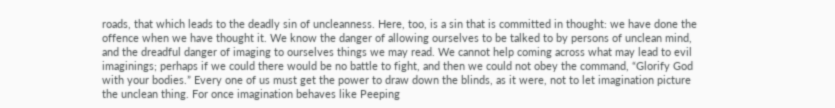roads, that which leads to the deadly sin of uncleanness. Here, too, is a sin that is committed in thought: we have done the offence when we have thought it. We know the danger of allowing ourselves to be talked to by persons of unclean mind, and the dreadful danger of imaging to ourselves things we may read. We cannot help coming across what may lead to evil imaginings; perhaps if we could there would be no battle to fight, and then we could not obey the command, “Glorify God with your bodies.” Every one of us must get the power to draw down the blinds, as it were, not to let imagination picture the unclean thing. For once imagination behaves like Peeping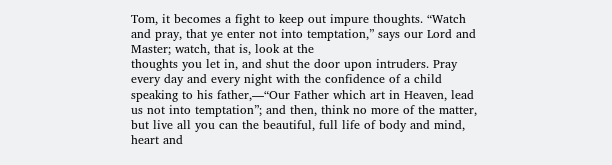Tom, it becomes a fight to keep out impure thoughts. “Watch and pray, that ye enter not into temptation,” says our Lord and Master; watch, that is, look at the
thoughts you let in, and shut the door upon intruders. Pray every day and every night with the confidence of a child speaking to his father,—“Our Father which art in Heaven, lead us not into temptation”; and then, think no more of the matter, but live all you can the beautiful, full life of body and mind, heart and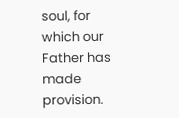soul, for which our Father has made provision.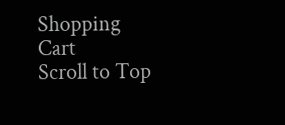Shopping Cart
Scroll to Top